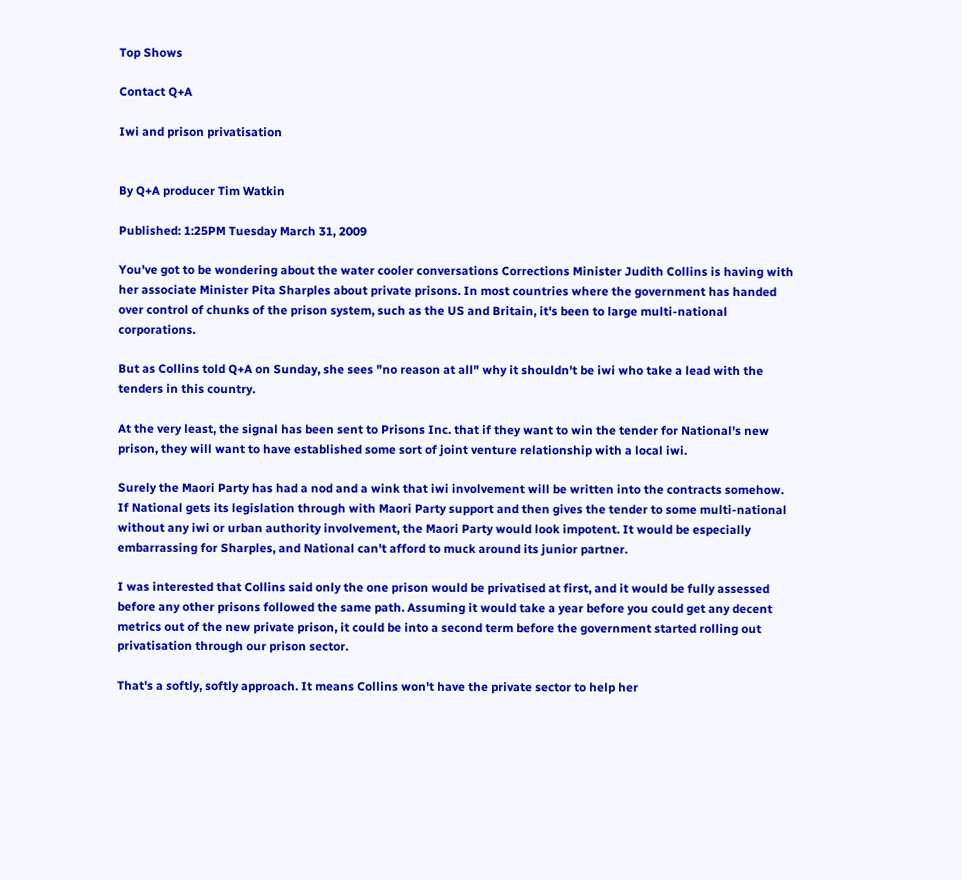Top Shows

Contact Q+A

Iwi and prison privatisation


By Q+A producer Tim Watkin

Published: 1:25PM Tuesday March 31, 2009

You've got to be wondering about the water cooler conversations Corrections Minister Judith Collins is having with her associate Minister Pita Sharples about private prisons. In most countries where the government has handed over control of chunks of the prison system, such as the US and Britain, it's been to large multi-national corporations.

But as Collins told Q+A on Sunday, she sees "no reason at all" why it shouldn't be iwi who take a lead with the tenders in this country.

At the very least, the signal has been sent to Prisons Inc. that if they want to win the tender for National's new prison, they will want to have established some sort of joint venture relationship with a local iwi.

Surely the Maori Party has had a nod and a wink that iwi involvement will be written into the contracts somehow. If National gets its legislation through with Maori Party support and then gives the tender to some multi-national without any iwi or urban authority involvement, the Maori Party would look impotent. It would be especially embarrassing for Sharples, and National can't afford to muck around its junior partner.

I was interested that Collins said only the one prison would be privatised at first, and it would be fully assessed before any other prisons followed the same path. Assuming it would take a year before you could get any decent metrics out of the new private prison, it could be into a second term before the government started rolling out privatisation through our prison sector.

That's a softly, softly approach. It means Collins won't have the private sector to help her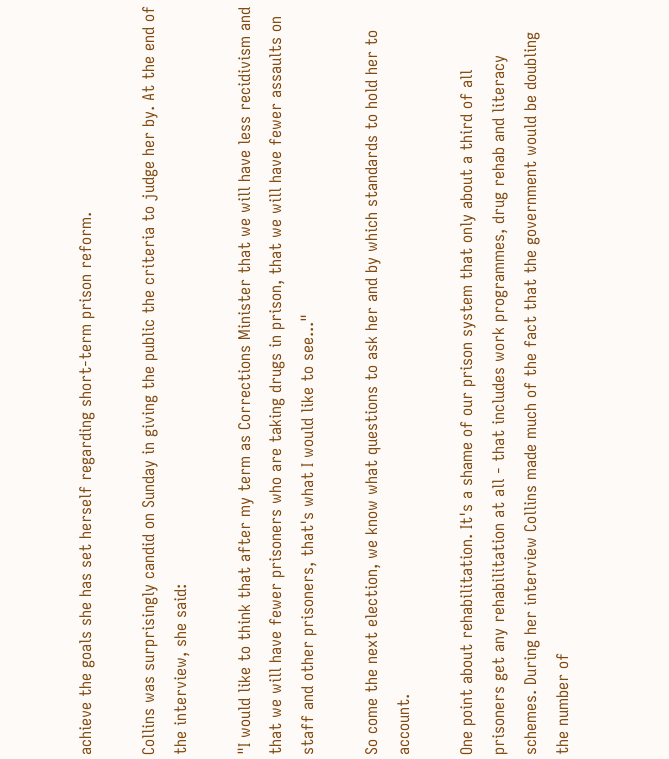achieve the goals she has set herself regarding short-term prison reform.

Collins was surprisingly candid on Sunday in giving the public the criteria to judge her by. At the end of the interview, she said:

"I would like to think that after my term as Corrections Minister that we will have less recidivism and that we will have fewer prisoners who are taking drugs in prison, that we will have fewer assaults on staff and other prisoners, that's what I would like to see..."

So come the next election, we know what questions to ask her and by which standards to hold her to account.

One point about rehabilitation. It's a shame of our prison system that only about a third of all prisoners get any rehabilitation at all - that includes work programmes, drug rehab and literacy schemes. During her interview Collins made much of the fact that the government would be doubling the number of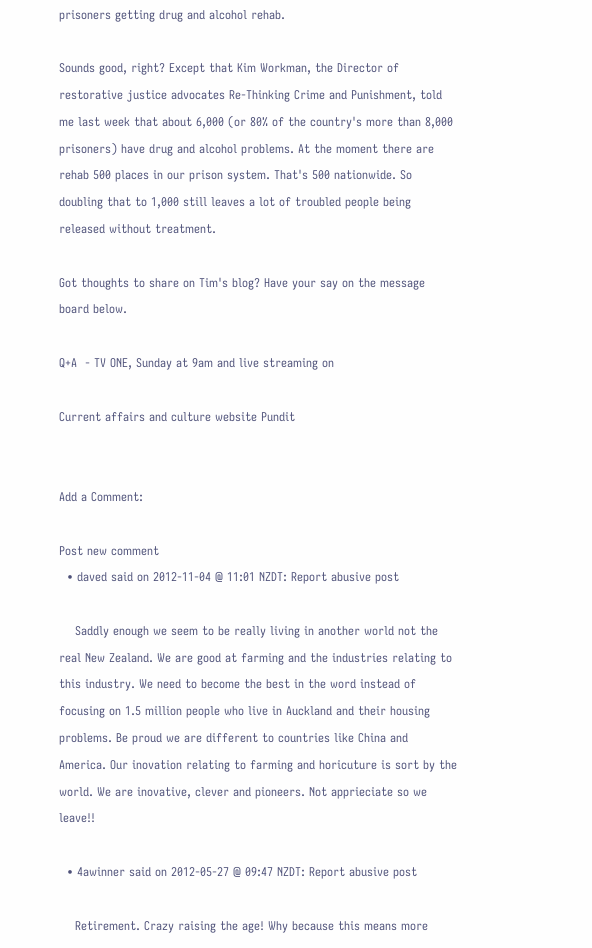prisoners getting drug and alcohol rehab.

Sounds good, right? Except that Kim Workman, the Director of restorative justice advocates Re-Thinking Crime and Punishment, told me last week that about 6,000 (or 80% of the country's more than 8,000 prisoners) have drug and alcohol problems. At the moment there are rehab 500 places in our prison system. That's 500 nationwide. So doubling that to 1,000 still leaves a lot of troubled people being released without treatment.

Got thoughts to share on Tim's blog? Have your say on the message board below.

Q+A  - TV ONE, Sunday at 9am and live streaming on

Current affairs and culture website Pundit


Add a Comment:

Post new comment
  • daved said on 2012-11-04 @ 11:01 NZDT: Report abusive post

    Saddly enough we seem to be really living in another world not the real New Zealand. We are good at farming and the industries relating to this industry. We need to become the best in the word instead of focusing on 1.5 million people who live in Auckland and their housing problems. Be proud we are different to countries like China and America. Our inovation relating to farming and horicuture is sort by the world. We are inovative, clever and pioneers. Not apprieciate so we leave!!

  • 4awinner said on 2012-05-27 @ 09:47 NZDT: Report abusive post

    Retirement. Crazy raising the age! Why because this means more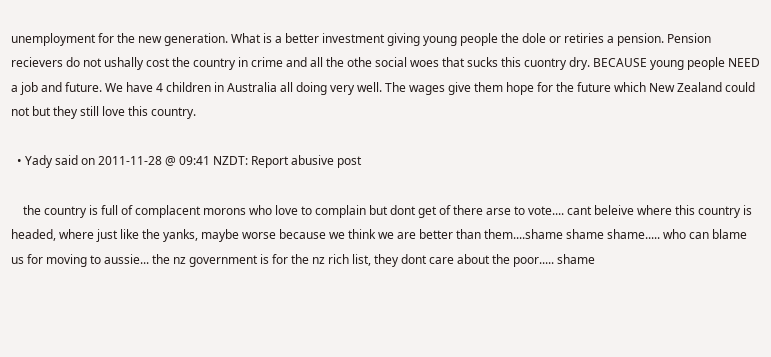unemployment for the new generation. What is a better investment giving young people the dole or retiries a pension. Pension recievers do not ushally cost the country in crime and all the othe social woes that sucks this cuontry dry. BECAUSE young people NEED a job and future. We have 4 children in Australia all doing very well. The wages give them hope for the future which New Zealand could not but they still love this country.

  • Yady said on 2011-11-28 @ 09:41 NZDT: Report abusive post

    the country is full of complacent morons who love to complain but dont get of there arse to vote.... cant beleive where this country is headed, where just like the yanks, maybe worse because we think we are better than them....shame shame shame..... who can blame us for moving to aussie... the nz government is for the nz rich list, they dont care about the poor..... shame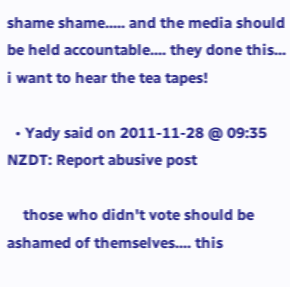shame shame..... and the media should be held accountable.... they done this... i want to hear the tea tapes!

  • Yady said on 2011-11-28 @ 09:35 NZDT: Report abusive post

    those who didn't vote should be ashamed of themselves.... this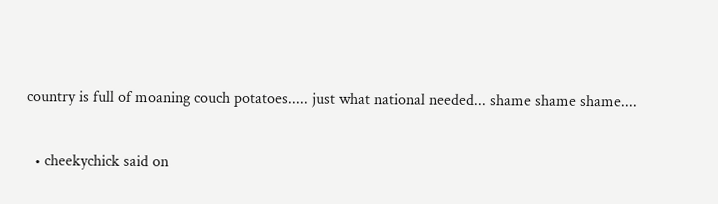country is full of moaning couch potatoes..... just what national needed... shame shame shame....

  • cheekychick said on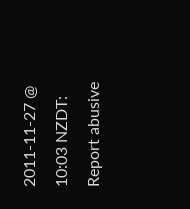2011-11-27 @ 10:03 NZDT: Report abusive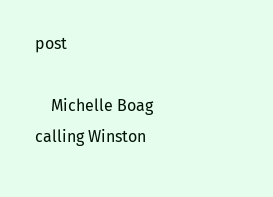post

    Michelle Boag calling Winston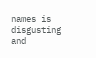names is disgusting and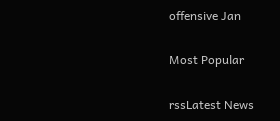offensive Jan

Most Popular

rssLatest News